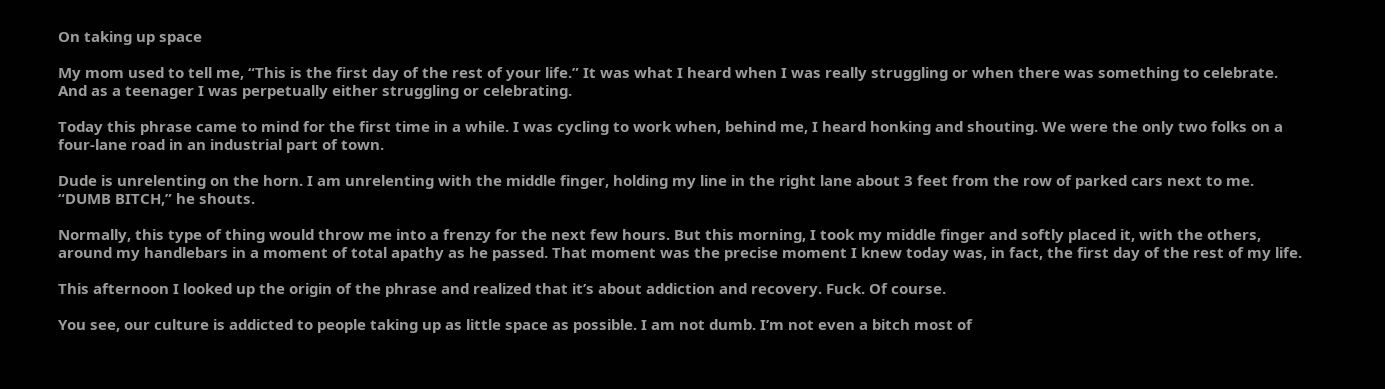On taking up space

My mom used to tell me, “This is the first day of the rest of your life.” It was what I heard when I was really struggling or when there was something to celebrate. And as a teenager I was perpetually either struggling or celebrating.

Today this phrase came to mind for the first time in a while. I was cycling to work when, behind me, I heard honking and shouting. We were the only two folks on a four-lane road in an industrial part of town.

Dude is unrelenting on the horn. I am unrelenting with the middle finger, holding my line in the right lane about 3 feet from the row of parked cars next to me. “DUMB BITCH,” he shouts.

Normally, this type of thing would throw me into a frenzy for the next few hours. But this morning, I took my middle finger and softly placed it, with the others, around my handlebars in a moment of total apathy as he passed. That moment was the precise moment I knew today was, in fact, the first day of the rest of my life.

This afternoon I looked up the origin of the phrase and realized that it’s about addiction and recovery. Fuck. Of course.

You see, our culture is addicted to people taking up as little space as possible. I am not dumb. I’m not even a bitch most of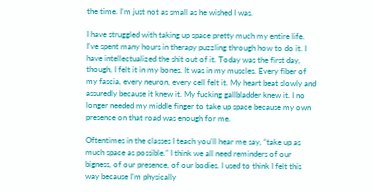the time. I’m just not as small as he wished I was.

I have struggled with taking up space pretty much my entire life. I’ve spent many hours in therapy puzzling through how to do it. I have intellectualized the shit out of it. Today was the first day, though, I felt it in my bones. It was in my muscles. Every fiber of my fascia, every neuron, every cell felt it. My heart beat slowly and assuredly because it knew it. My fucking gallbladder knew it. I no longer needed my middle finger to take up space because my own presence on that road was enough for me.

Oftentimes in the classes I teach you’ll hear me say, “take up as much space as possible.” I think we all need reminders of our bigness, of our presence, of our bodies. I used to think I felt this way because I’m physically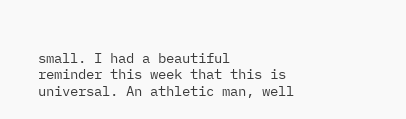small. I had a beautiful reminder this week that this is universal. An athletic man, well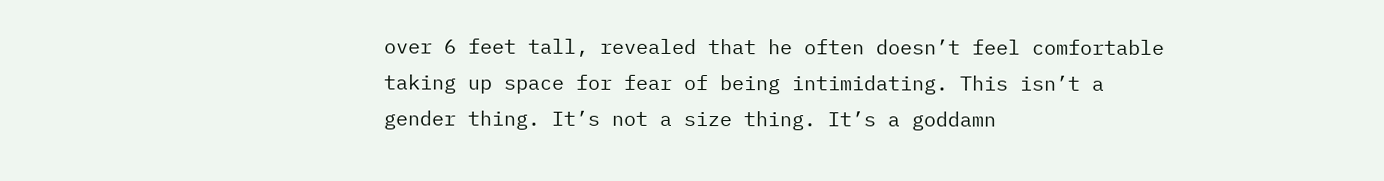over 6 feet tall, revealed that he often doesn’t feel comfortable taking up space for fear of being intimidating. This isn’t a gender thing. It’s not a size thing. It’s a goddamn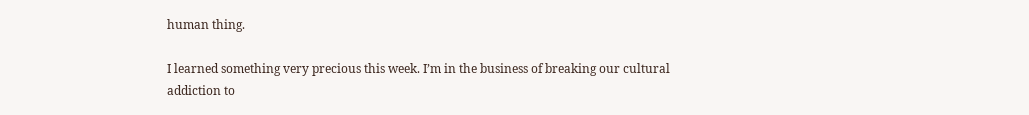human thing.

I learned something very precious this week. I’m in the business of breaking our cultural addiction to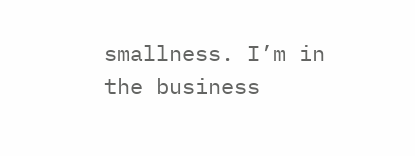smallness. I’m in the business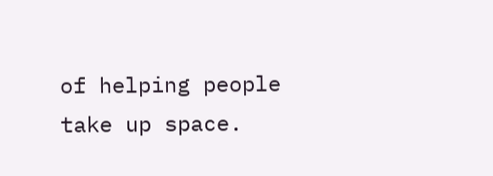of helping people take up space.